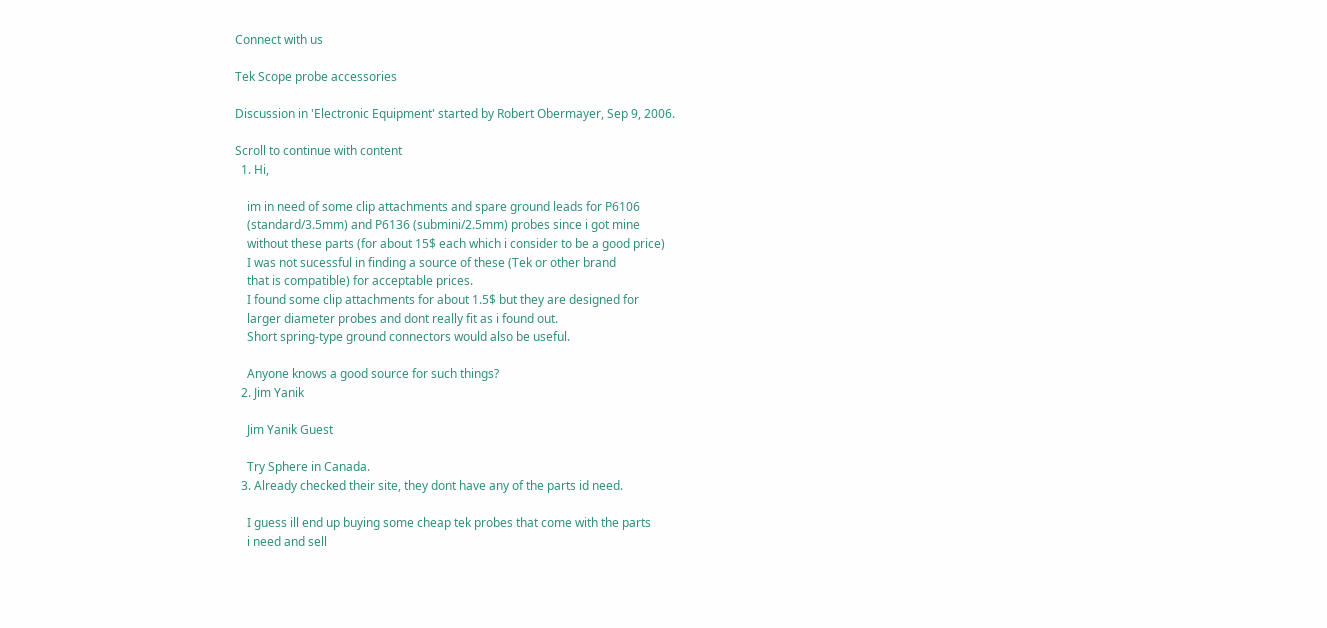Connect with us

Tek Scope probe accessories

Discussion in 'Electronic Equipment' started by Robert Obermayer, Sep 9, 2006.

Scroll to continue with content
  1. Hi,

    im in need of some clip attachments and spare ground leads for P6106
    (standard/3.5mm) and P6136 (submini/2.5mm) probes since i got mine
    without these parts (for about 15$ each which i consider to be a good price)
    I was not sucessful in finding a source of these (Tek or other brand
    that is compatible) for acceptable prices.
    I found some clip attachments for about 1.5$ but they are designed for
    larger diameter probes and dont really fit as i found out.
    Short spring-type ground connectors would also be useful.

    Anyone knows a good source for such things?
  2. Jim Yanik

    Jim Yanik Guest

    Try Sphere in Canada.
  3. Already checked their site, they dont have any of the parts id need.

    I guess ill end up buying some cheap tek probes that come with the parts
    i need and sell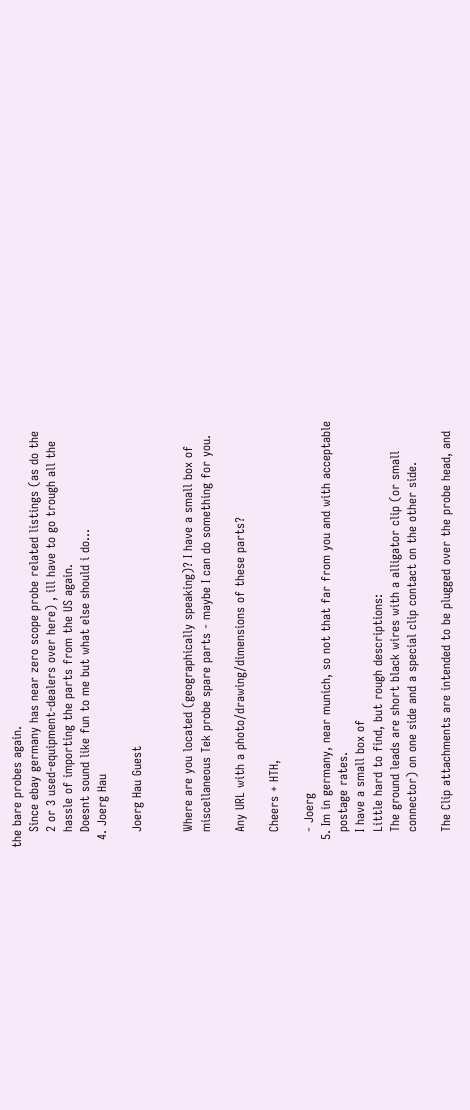the bare probes again.
    Since ebay germany has near zero scope probe related listings (as do the
    2 or 3 used-equipment-dealers over here) , ill have to go trough all the
    hassle of importing the parts from the US again.
    Doesnt sound like fun to me but what else should i do...
  4. Joerg Hau

    Joerg Hau Guest


    Where are you located (geographically speaking)? I have a small box of
    miscellaneous Tek probe spare parts - maybe I can do something for you.

    Any URL with a photo/drawing/dimensions of these parts?

    Cheers + HTH,

    - Joerg
  5. Im in germany, near munich, so not that far from you and with acceptable
    postage rates.
    I have a small box of
    Little hard to find, but rough descriptions:
    The ground leads are short black wires with a alligator clip (or small
    connector) on one side and a special clip contact on the other side.

    The Clip attachments are intended to be plugged over the probe head, and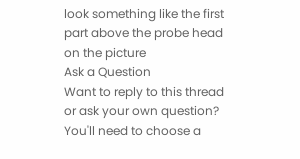look something like the first part above the probe head on the picture
Ask a Question
Want to reply to this thread or ask your own question?
You'll need to choose a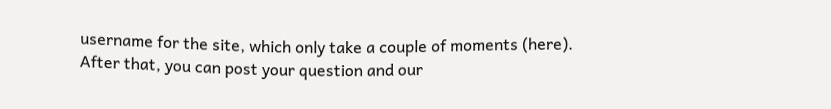username for the site, which only take a couple of moments (here). After that, you can post your question and our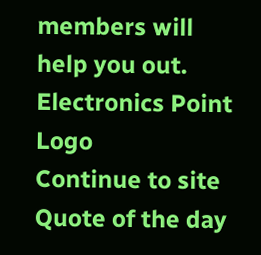members will help you out.
Electronics Point Logo
Continue to site
Quote of the day